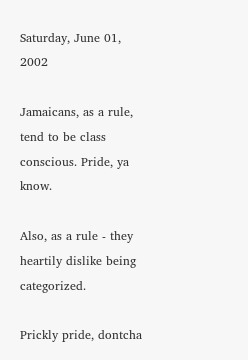Saturday, June 01, 2002

Jamaicans, as a rule, tend to be class conscious. Pride, ya know.

Also, as a rule - they heartily dislike being categorized.

Prickly pride, dontcha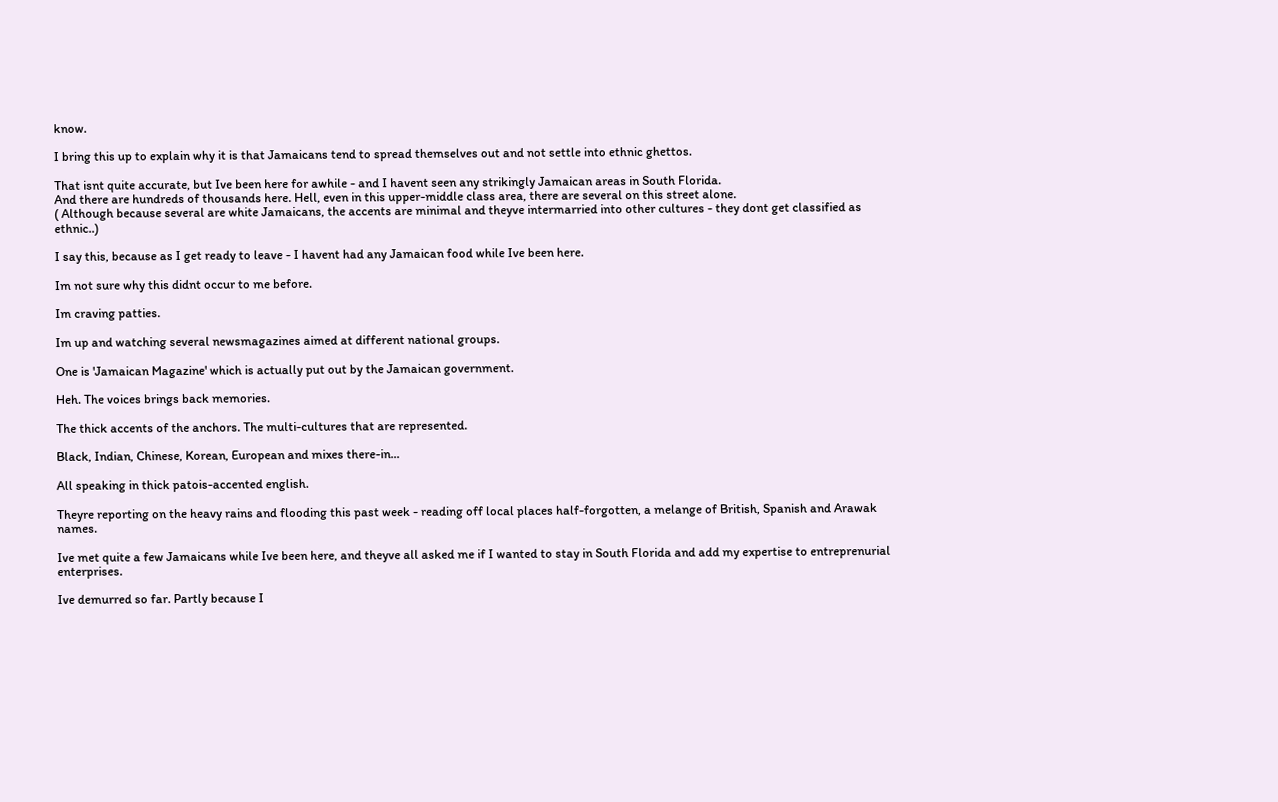know.

I bring this up to explain why it is that Jamaicans tend to spread themselves out and not settle into ethnic ghettos.

That isnt quite accurate, but Ive been here for awhile - and I havent seen any strikingly Jamaican areas in South Florida.
And there are hundreds of thousands here. Hell, even in this upper-middle class area, there are several on this street alone.
( Although because several are white Jamaicans, the accents are minimal and theyve intermarried into other cultures - they dont get classified as ethnic..)

I say this, because as I get ready to leave - I havent had any Jamaican food while Ive been here.

Im not sure why this didnt occur to me before.

Im craving patties.

Im up and watching several newsmagazines aimed at different national groups.

One is 'Jamaican Magazine' which is actually put out by the Jamaican government.

Heh. The voices brings back memories.

The thick accents of the anchors. The multi-cultures that are represented.

Black, Indian, Chinese, Korean, European and mixes there-in...

All speaking in thick patois-accented english.

Theyre reporting on the heavy rains and flooding this past week - reading off local places half-forgotten, a melange of British, Spanish and Arawak names.

Ive met quite a few Jamaicans while Ive been here, and theyve all asked me if I wanted to stay in South Florida and add my expertise to entreprenurial enterprises.

Ive demurred so far. Partly because I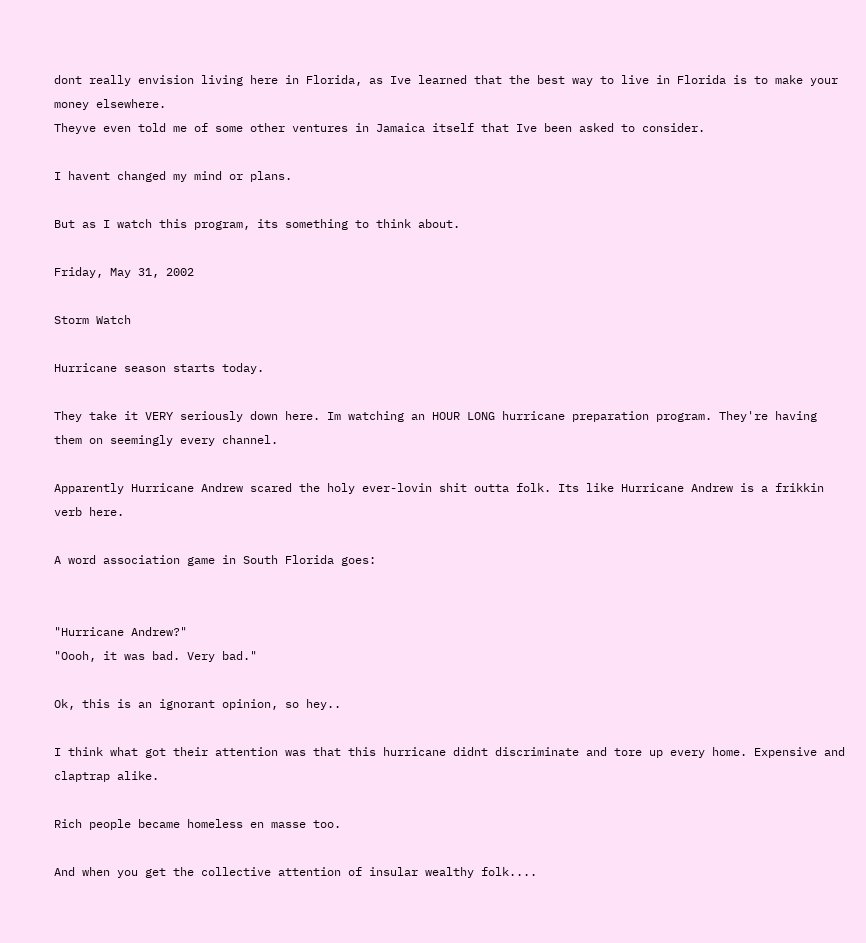dont really envision living here in Florida, as Ive learned that the best way to live in Florida is to make your money elsewhere.
Theyve even told me of some other ventures in Jamaica itself that Ive been asked to consider.

I havent changed my mind or plans.

But as I watch this program, its something to think about.

Friday, May 31, 2002

Storm Watch

Hurricane season starts today.

They take it VERY seriously down here. Im watching an HOUR LONG hurricane preparation program. They're having them on seemingly every channel.

Apparently Hurricane Andrew scared the holy ever-lovin shit outta folk. Its like Hurricane Andrew is a frikkin verb here.

A word association game in South Florida goes:


"Hurricane Andrew?"
"Oooh, it was bad. Very bad."

Ok, this is an ignorant opinion, so hey..

I think what got their attention was that this hurricane didnt discriminate and tore up every home. Expensive and claptrap alike.

Rich people became homeless en masse too.

And when you get the collective attention of insular wealthy folk....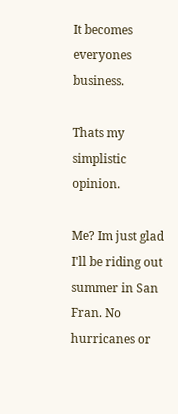It becomes everyones business.

Thats my simplistic opinion.

Me? Im just glad I'll be riding out summer in San Fran. No hurricanes or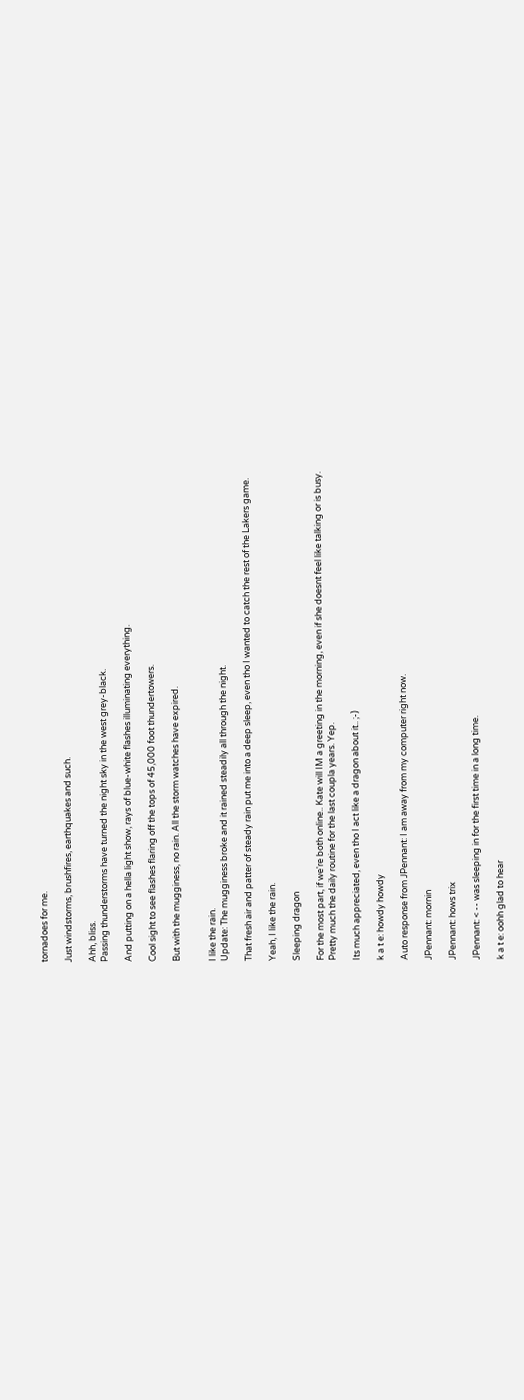tornadoes for me.

Just windstorms, brushfires, earthquakes and such.

Ahh, bliss.
Passing thunderstorms have turned the night sky in the west grey-black.

And putting on a hella light show, rays of blue-white flashes illuminating everything.

Cool sight to see flashes flaring off the tops of 45,000 foot thundertowers.

But with the mugginess, no rain. All the storm watches have expired.


I like the rain.
Update: The mugginess broke and it rained steadily all through the night.

That fresh air and patter of steady rain put me into a deep sleep, even tho I wanted to catch the rest of the Lakers game.

Yeah, I like the rain.

Sleeping dragon

For the most part, if we're both online.. Kate will IM a greeting in the morning, even if she doesnt feel like talking or is busy.
Pretty much the daily routine for the last coupla years. Yep.

Its much appreciated, even tho I act like a dragon about it.. ;-)

k a t e: howdy howdy

Auto response from JPennant: I am away from my computer right now.

JPennant: mornin

JPennant: hows trix

JPennant: < -- was sleeping in for the first time in a long time.

k a t e: oohh glad to hear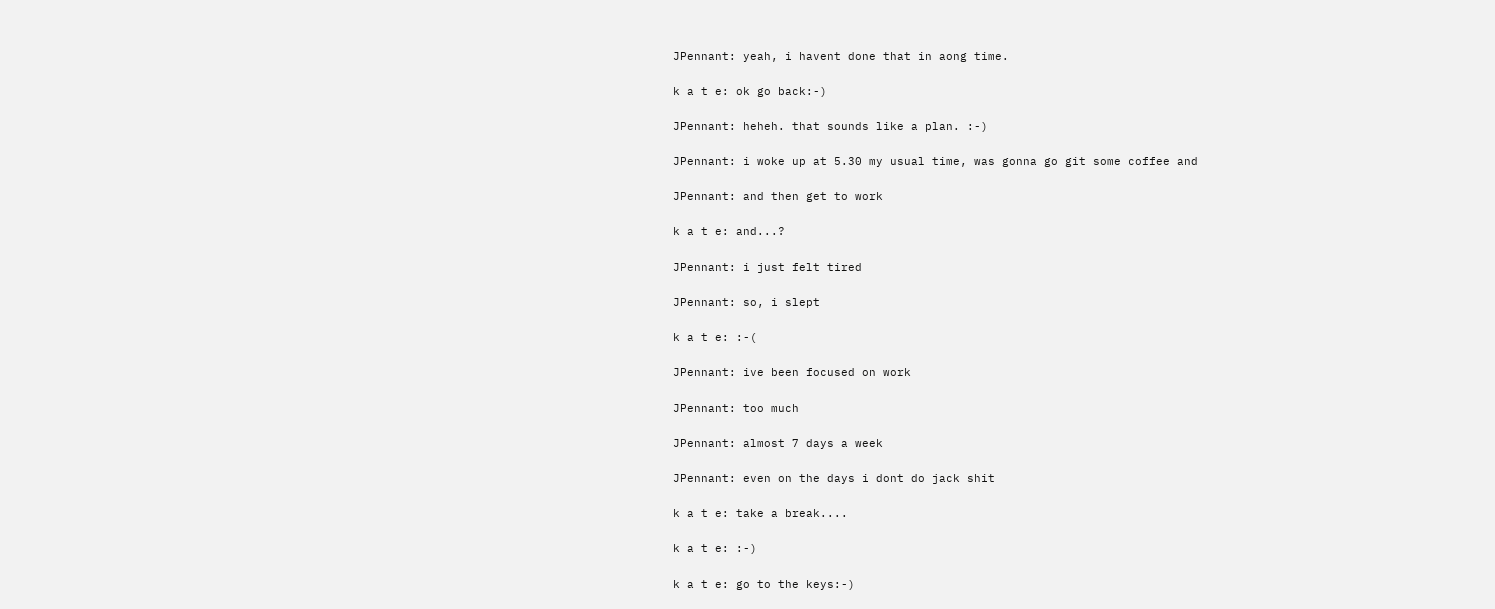JPennant: yeah, i havent done that in aong time.

k a t e: ok go back:-)

JPennant: heheh. that sounds like a plan. :-)

JPennant: i woke up at 5.30 my usual time, was gonna go git some coffee and

JPennant: and then get to work

k a t e: and...?

JPennant: i just felt tired

JPennant: so, i slept

k a t e: :-(

JPennant: ive been focused on work

JPennant: too much

JPennant: almost 7 days a week

JPennant: even on the days i dont do jack shit

k a t e: take a break....

k a t e: :-)

k a t e: go to the keys:-)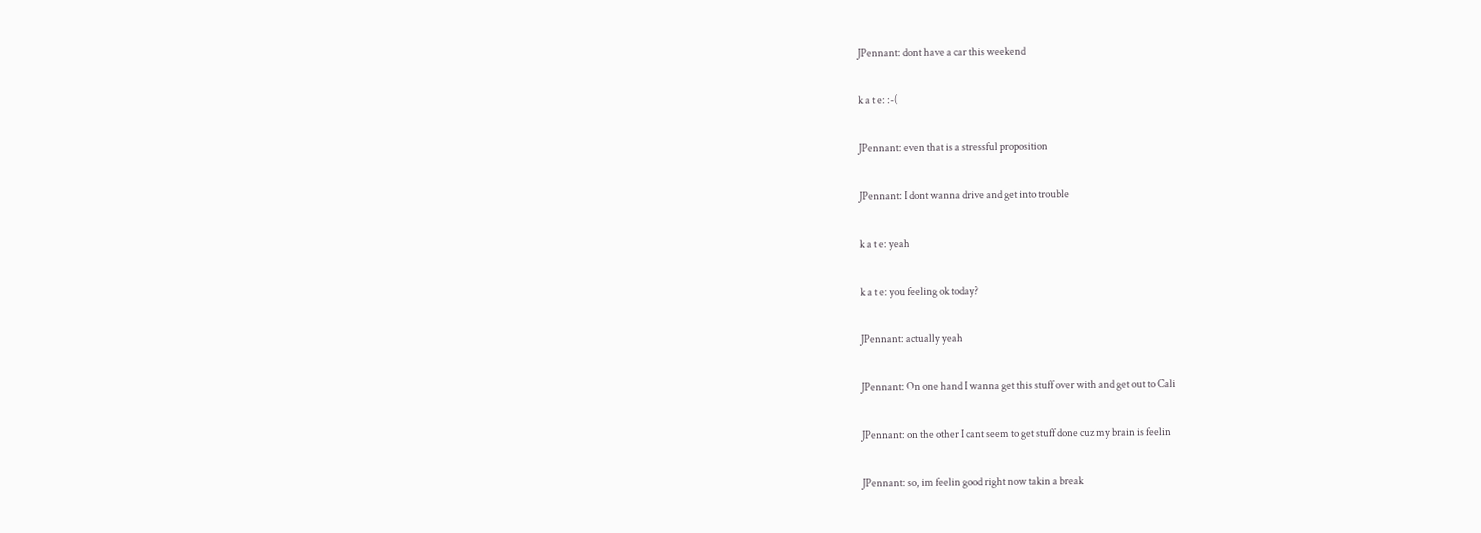JPennant: dont have a car this weekend

k a t e: :-(

JPennant: even that is a stressful proposition

JPennant: I dont wanna drive and get into trouble

k a t e: yeah

k a t e: you feeling ok today?

JPennant: actually yeah

JPennant: On one hand I wanna get this stuff over with and get out to Cali

JPennant: on the other I cant seem to get stuff done cuz my brain is feelin

JPennant: so, im feelin good right now takin a break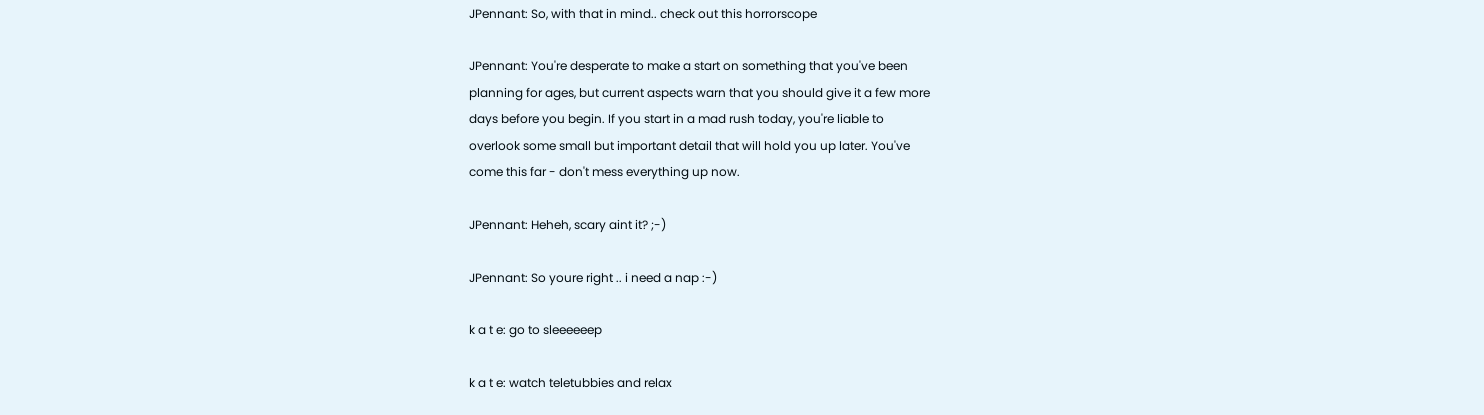JPennant: So, with that in mind.. check out this horrorscope

JPennant: You're desperate to make a start on something that you've been
planning for ages, but current aspects warn that you should give it a few more
days before you begin. If you start in a mad rush today, you're liable to
overlook some small but important detail that will hold you up later. You've
come this far - don't mess everything up now.

JPennant: Heheh, scary aint it? ;-)

JPennant: So youre right .. i need a nap :-)

k a t e: go to sleeeeeep

k a t e: watch teletubbies and relax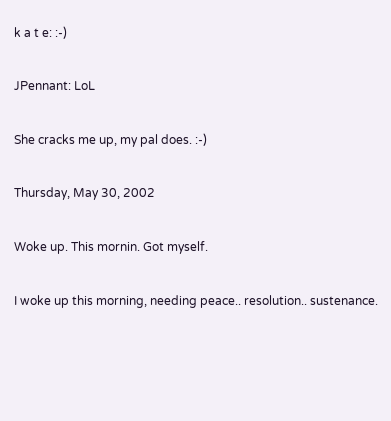k a t e: :-)

JPennant: LoL

She cracks me up, my pal does. :-)

Thursday, May 30, 2002

Woke up. This mornin. Got myself.

I woke up this morning, needing peace.. resolution.. sustenance.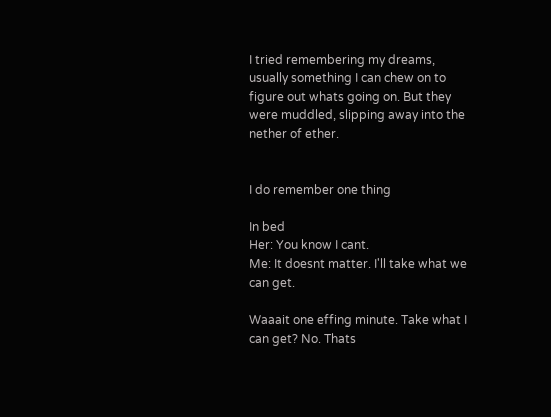I tried remembering my dreams, usually something I can chew on to figure out whats going on. But they were muddled, slipping away into the nether of ether.


I do remember one thing

In bed
Her: You know I cant.
Me: It doesnt matter. I'll take what we can get.

Waaait one effing minute. Take what I can get? No. Thats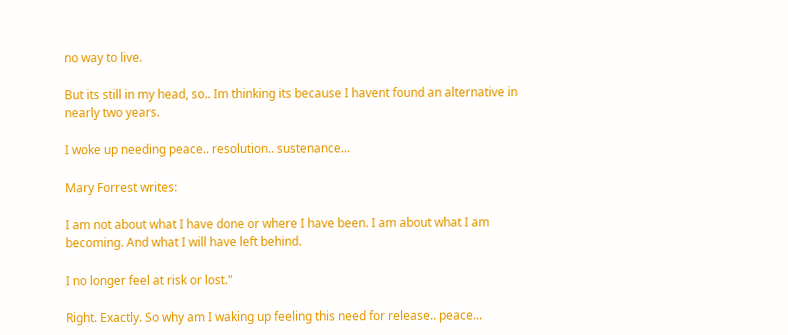no way to live.

But its still in my head, so.. Im thinking its because I havent found an alternative in nearly two years.

I woke up needing peace.. resolution.. sustenance...

Mary Forrest writes:

I am not about what I have done or where I have been. I am about what I am becoming. And what I will have left behind.

I no longer feel at risk or lost."

Right. Exactly. So why am I waking up feeling this need for release.. peace...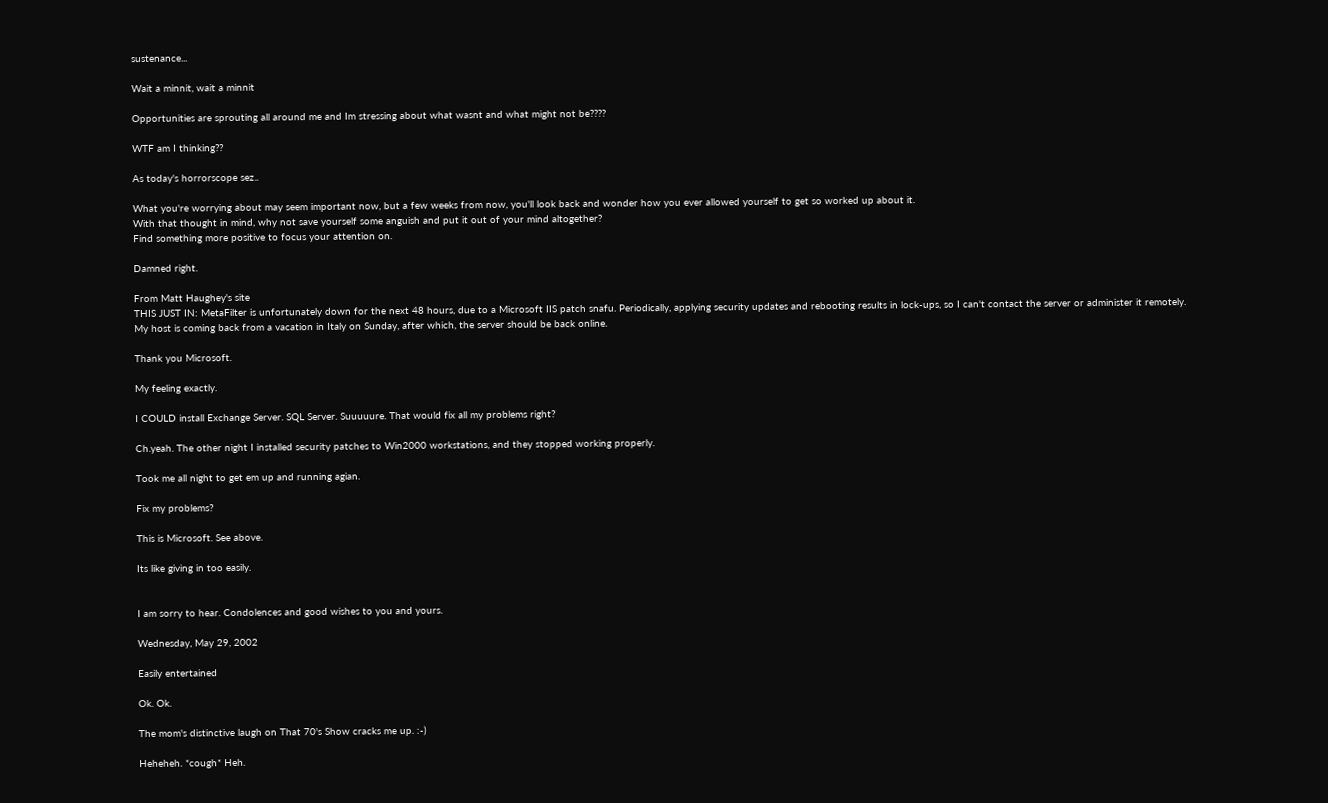sustenance...

Wait a minnit, wait a minnit

Opportunities are sprouting all around me and Im stressing about what wasnt and what might not be????

WTF am I thinking??

As today's horrorscope sez..

What you're worrying about may seem important now, but a few weeks from now, you'll look back and wonder how you ever allowed yourself to get so worked up about it.
With that thought in mind, why not save yourself some anguish and put it out of your mind altogether?
Find something more positive to focus your attention on.

Damned right.

From Matt Haughey's site
THIS JUST IN: MetaFilter is unfortunately down for the next 48 hours, due to a Microsoft IIS patch snafu. Periodically, applying security updates and rebooting results in lock-ups, so I can't contact the server or administer it remotely.
My host is coming back from a vacation in Italy on Sunday, after which, the server should be back online.

Thank you Microsoft.

My feeling exactly.

I COULD install Exchange Server. SQL Server. Suuuuure. That would fix all my problems right?

Ch.yeah. The other night I installed security patches to Win2000 workstations, and they stopped working properly.

Took me all night to get em up and running agian.

Fix my problems?

This is Microsoft. See above.

Its like giving in too easily.


I am sorry to hear. Condolences and good wishes to you and yours.

Wednesday, May 29, 2002

Easily entertained

Ok. Ok.

The mom's distinctive laugh on That 70's Show cracks me up. :-)

Heheheh. *cough* Heh.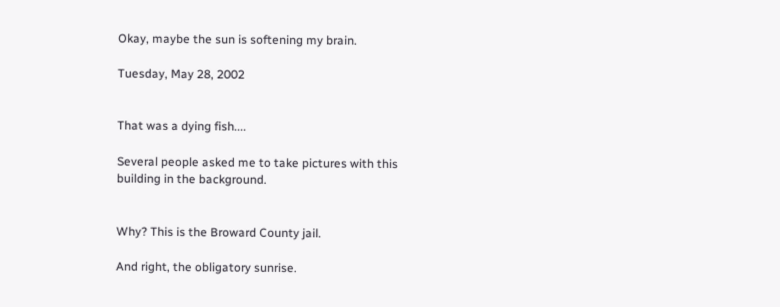Okay, maybe the sun is softening my brain.

Tuesday, May 28, 2002


That was a dying fish....

Several people asked me to take pictures with this building in the background.


Why? This is the Broward County jail.

And right, the obligatory sunrise.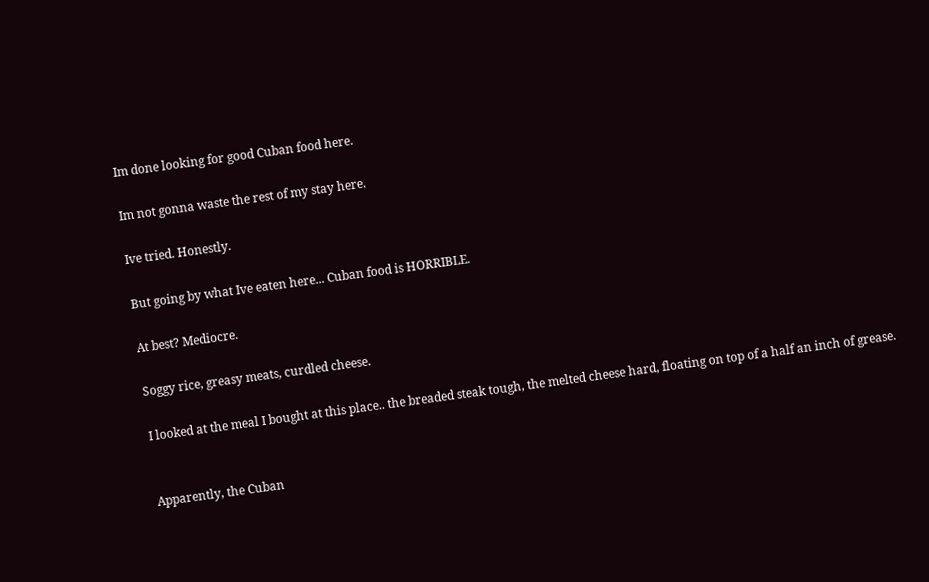Im done looking for good Cuban food here.

Im not gonna waste the rest of my stay here.

Ive tried. Honestly.

But going by what Ive eaten here... Cuban food is HORRIBLE.

At best? Mediocre.

Soggy rice, greasy meats, curdled cheese.

I looked at the meal I bought at this place.. the breaded steak tough, the melted cheese hard, floating on top of a half an inch of grease.


Apparently, the Cuban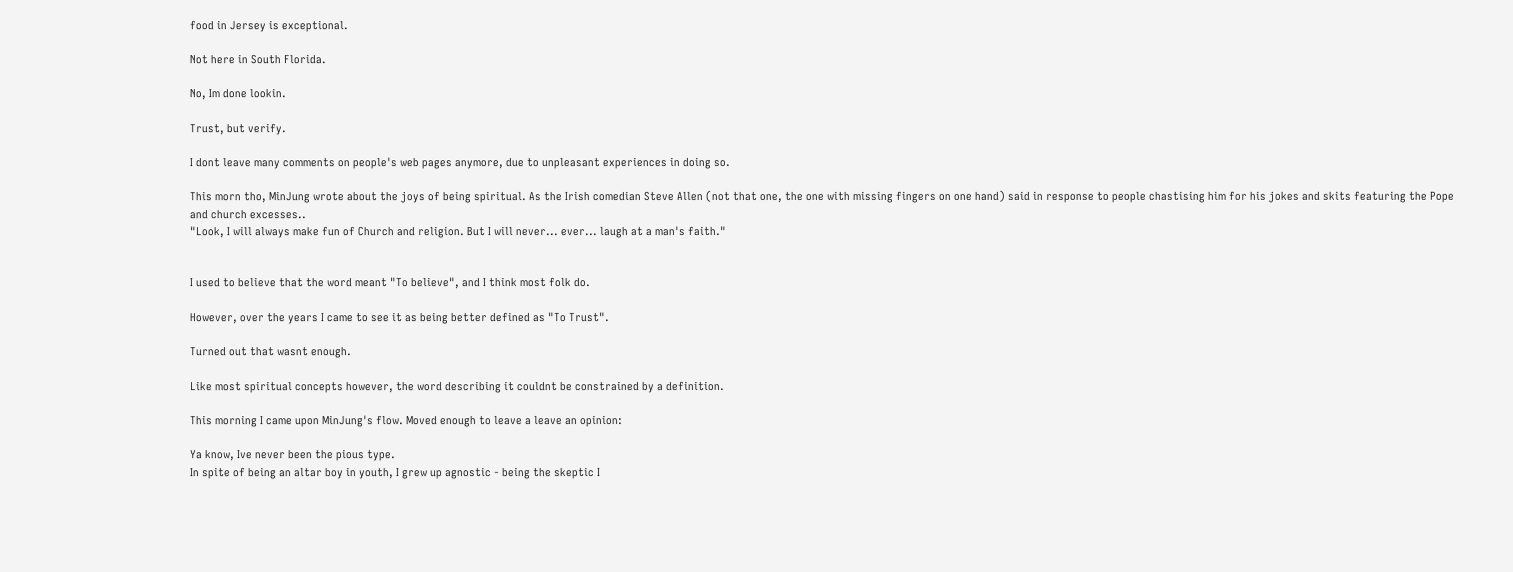food in Jersey is exceptional.

Not here in South Florida.

No, Im done lookin.

Trust, but verify.

I dont leave many comments on people's web pages anymore, due to unpleasant experiences in doing so.

This morn tho, MinJung wrote about the joys of being spiritual. As the Irish comedian Steve Allen (not that one, the one with missing fingers on one hand) said in response to people chastising him for his jokes and skits featuring the Pope and church excesses..
"Look, I will always make fun of Church and religion. But I will never... ever... laugh at a man's faith."


I used to believe that the word meant "To believe", and I think most folk do.

However, over the years I came to see it as being better defined as "To Trust".

Turned out that wasnt enough.

Like most spiritual concepts however, the word describing it couldnt be constrained by a definition.

This morning I came upon MinJung's flow. Moved enough to leave a leave an opinion:

Ya know, Ive never been the pious type.
In spite of being an altar boy in youth, I grew up agnostic - being the skeptic I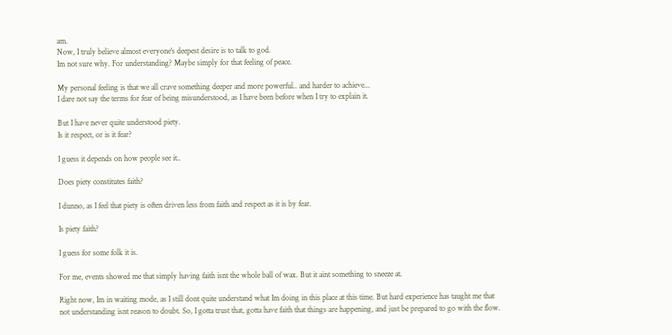am.
Now, I truly believe almost everyone's deepest desire is to talk to god.
Im not sure why. For understanding? Maybe simply for that feeling of peace.

My personal feeling is that we all crave something deeper and more powerful.. and harder to achieve...
I dare not say the terms for fear of being misunderstood, as I have been before when I try to explain it.

But I have never quite understood piety.
Is it respect, or is it fear?

I guess it depends on how people see it..

Does piety constitutes faith?

I dunno, as I feel that piety is often driven less from faith and respect as it is by fear.

Is piety faith?

I guess for some folk it is.

For me, events showed me that simply having faith isnt the whole ball of wax. But it aint something to sneeze at.

Right now, Im in waiting mode, as I still dont quite understand what Im doing in this place at this time. But hard experience has taught me that not understanding isnt reason to doubt. So, I gotta trust that, gotta have faith that things are happening, and just be prepared to go with the flow.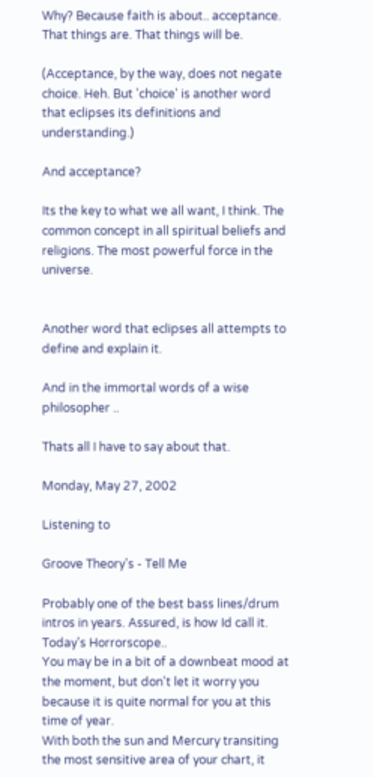Why? Because faith is about.. acceptance. That things are. That things will be.

(Acceptance, by the way, does not negate choice. Heh. But 'choice' is another word that eclipses its definitions and understanding.)

And acceptance?

Its the key to what we all want, I think. The common concept in all spiritual beliefs and religions. The most powerful force in the universe.


Another word that eclipses all attempts to define and explain it.

And in the immortal words of a wise philosopher ..

Thats all I have to say about that.

Monday, May 27, 2002

Listening to

Groove Theory's - Tell Me

Probably one of the best bass lines/drum intros in years. Assured, is how Id call it.
Today's Horrorscope..
You may be in a bit of a downbeat mood at the moment, but don't let it worry you because it is quite normal for you at this time of year.
With both the sun and Mercury transiting the most sensitive area of your chart, it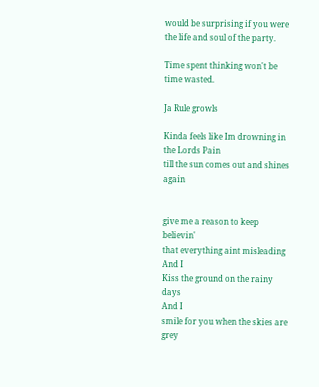would be surprising if you were the life and soul of the party.

Time spent thinking won't be time wasted.

Ja Rule growls

Kinda feels like Im drowning in the Lords Pain
till the sun comes out and shines again


give me a reason to keep believin'
that everything aint misleading
And I
Kiss the ground on the rainy days
And I
smile for you when the skies are grey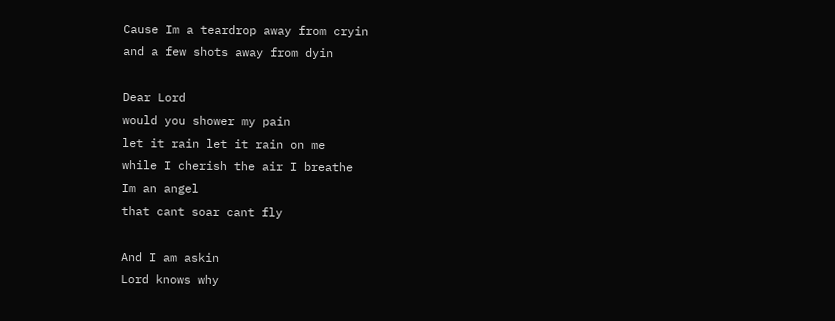Cause Im a teardrop away from cryin
and a few shots away from dyin

Dear Lord
would you shower my pain
let it rain let it rain on me
while I cherish the air I breathe
Im an angel
that cant soar cant fly

And I am askin
Lord knows why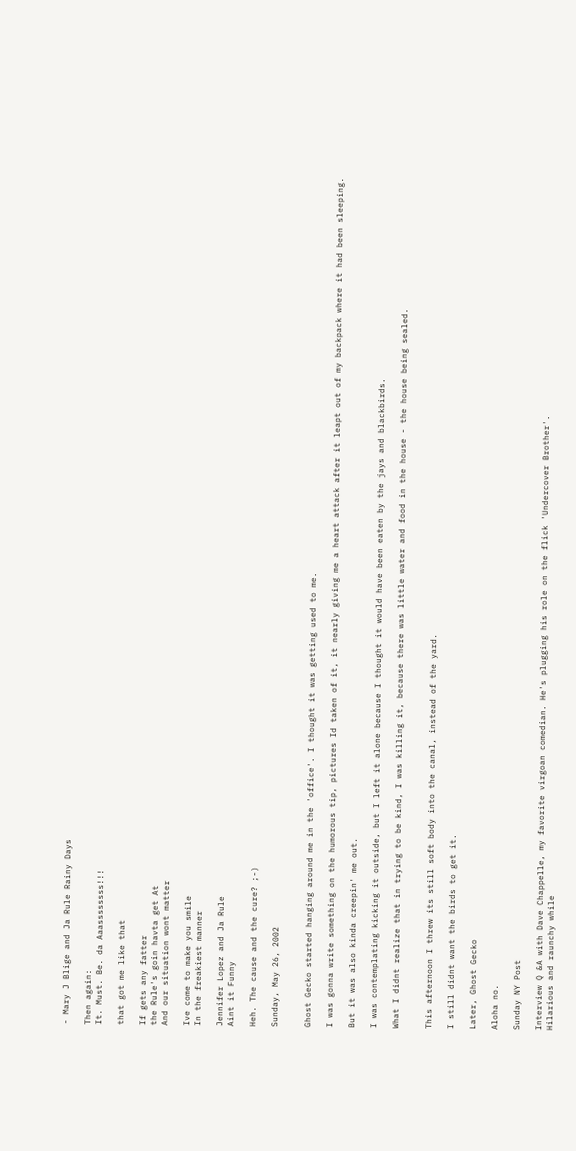- Mary J Blige and Ja Rule Rainy Days

Then again:
It. Must. Be. da Aaassssssss!!!

that got me like that

If gets any fatter
the Rule's goin havta get At
And our situation wont matter

Ive come to make you smile
In the freakiest manner

Jennifer Lopez and Ja Rule
Aint it Funny

Heh. The cause and the cure? ;-)

Sunday, May 26, 2002


Ghost Gecko started hanging around me in the 'office'. I thought it was getting used to me.

I was gonna write something on the humorous tip, pictures Id taken of it, it nearly giving me a heart attack after it leapt out of my backpack where it had been sleeping.

But it was also kinda creepin' me out.

I was contemplating kicking it outside, but I left it alone because I thought it would have been eaten by the jays and blackbirds.

What I didnt realize that in trying to be kind, I was killing it, because there was little water and food in the house - the house being sealed.


This afternoon I threw its still soft body into the canal, instead of the yard.

I still didnt want the birds to get it.

Later, Ghost Gecko

Aloha no.

Sunday NY Post

Interview Q &A with Dave Chappelle, my favorite virgoan comedian. He's plugging his role on the flick 'Undercover Brother'.
Hilarious and raunchy while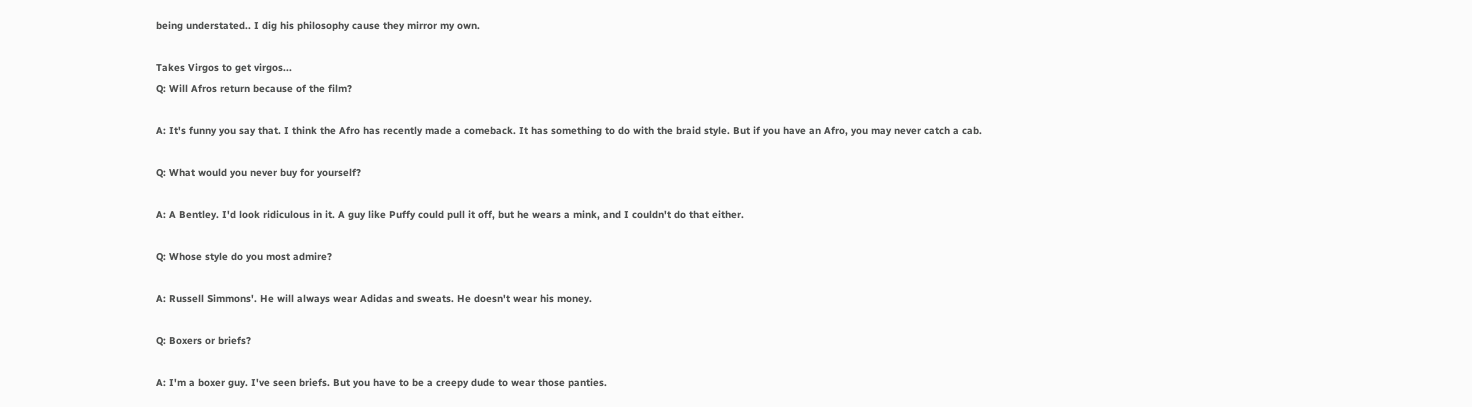being understated.. I dig his philosophy cause they mirror my own.

Takes Virgos to get virgos...
Q: Will Afros return because of the film?

A: It's funny you say that. I think the Afro has recently made a comeback. It has something to do with the braid style. But if you have an Afro, you may never catch a cab.

Q: What would you never buy for yourself?

A: A Bentley. I'd look ridiculous in it. A guy like Puffy could pull it off, but he wears a mink, and I couldn't do that either.

Q: Whose style do you most admire?

A: Russell Simmons'. He will always wear Adidas and sweats. He doesn't wear his money.

Q: Boxers or briefs?

A: I'm a boxer guy. I've seen briefs. But you have to be a creepy dude to wear those panties.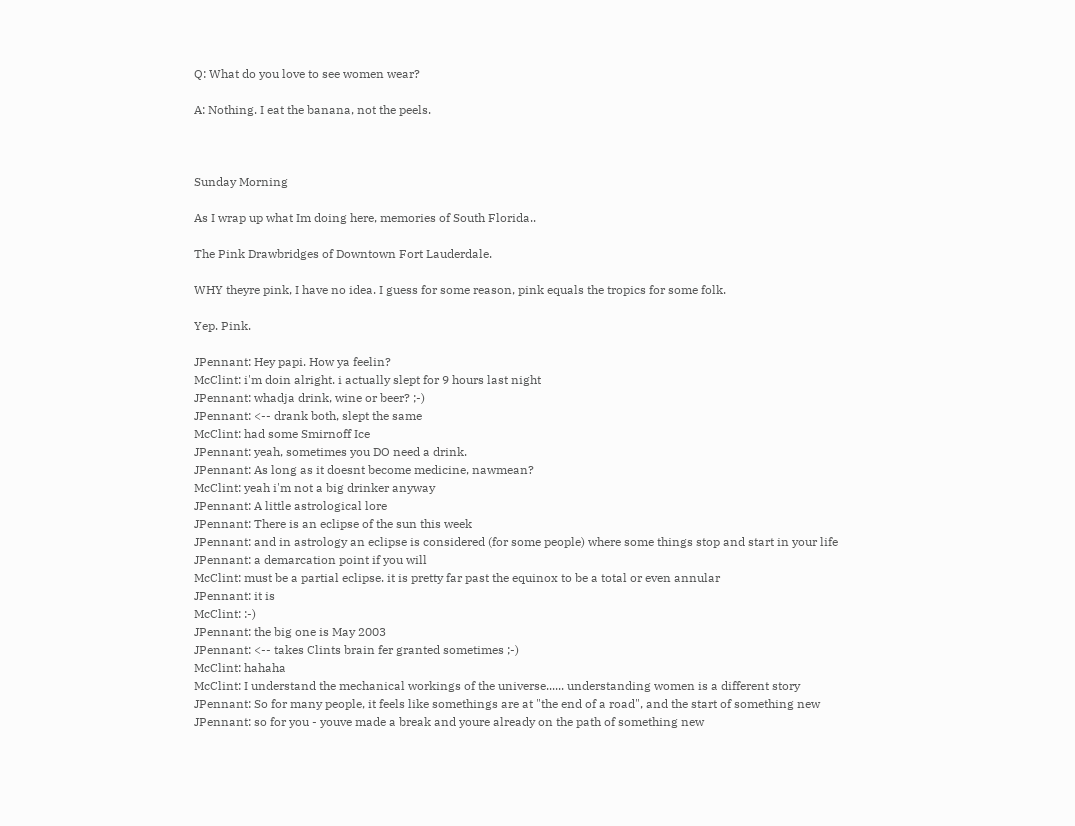Q: What do you love to see women wear?

A: Nothing. I eat the banana, not the peels.



Sunday Morning

As I wrap up what Im doing here, memories of South Florida..

The Pink Drawbridges of Downtown Fort Lauderdale.

WHY theyre pink, I have no idea. I guess for some reason, pink equals the tropics for some folk.

Yep. Pink.

JPennant: Hey papi. How ya feelin?
McClint: i'm doin alright. i actually slept for 9 hours last night
JPennant: whadja drink, wine or beer? ;-)
JPennant: <-- drank both, slept the same
McClint: had some Smirnoff Ice
JPennant: yeah, sometimes you DO need a drink.
JPennant: As long as it doesnt become medicine, nawmean?
McClint: yeah i'm not a big drinker anyway
JPennant: A little astrological lore
JPennant: There is an eclipse of the sun this week
JPennant: and in astrology an eclipse is considered (for some people) where some things stop and start in your life
JPennant: a demarcation point if you will
McClint: must be a partial eclipse. it is pretty far past the equinox to be a total or even annular
JPennant: it is
McClint: :-)
JPennant: the big one is May 2003
JPennant: <-- takes Clints brain fer granted sometimes ;-)
McClint: hahaha
McClint: I understand the mechanical workings of the universe...... understanding women is a different story
JPennant: So for many people, it feels like somethings are at "the end of a road", and the start of something new
JPennant: so for you - youve made a break and youre already on the path of something new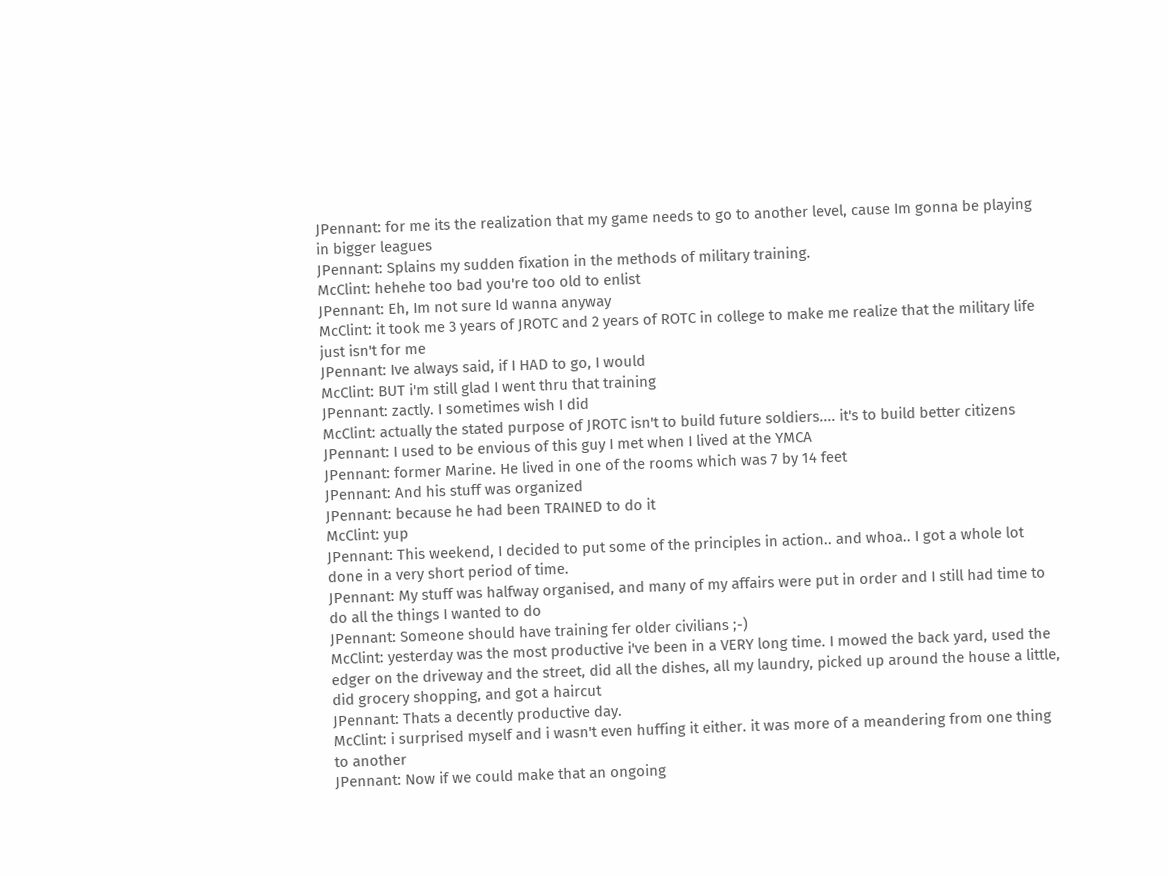JPennant: for me its the realization that my game needs to go to another level, cause Im gonna be playing in bigger leagues
JPennant: Splains my sudden fixation in the methods of military training.
McClint: hehehe too bad you're too old to enlist
JPennant: Eh, Im not sure Id wanna anyway
McClint: it took me 3 years of JROTC and 2 years of ROTC in college to make me realize that the military life just isn't for me
JPennant: Ive always said, if I HAD to go, I would
McClint: BUT i'm still glad I went thru that training
JPennant: zactly. I sometimes wish I did
McClint: actually the stated purpose of JROTC isn't to build future soldiers.... it's to build better citizens
JPennant: I used to be envious of this guy I met when I lived at the YMCA
JPennant: former Marine. He lived in one of the rooms which was 7 by 14 feet
JPennant: And his stuff was organized
JPennant: because he had been TRAINED to do it
McClint: yup
JPennant: This weekend, I decided to put some of the principles in action.. and whoa.. I got a whole lot done in a very short period of time.
JPennant: My stuff was halfway organised, and many of my affairs were put in order and I still had time to do all the things I wanted to do
JPennant: Someone should have training fer older civilians ;-)
McClint: yesterday was the most productive i've been in a VERY long time. I mowed the back yard, used the edger on the driveway and the street, did all the dishes, all my laundry, picked up around the house a little, did grocery shopping, and got a haircut
JPennant: Thats a decently productive day.
McClint: i surprised myself and i wasn't even huffing it either. it was more of a meandering from one thing to another
JPennant: Now if we could make that an ongoing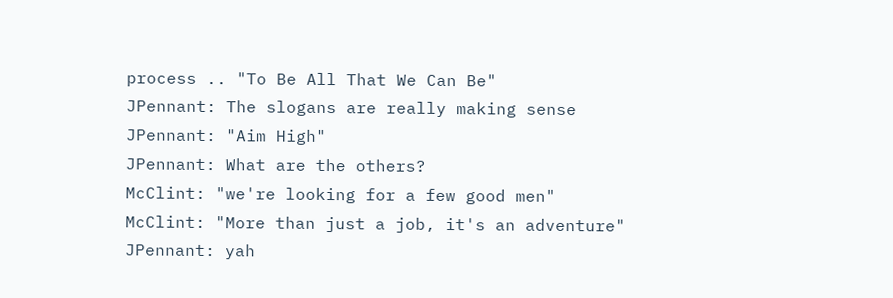process .. "To Be All That We Can Be"
JPennant: The slogans are really making sense
JPennant: "Aim High"
JPennant: What are the others?
McClint: "we're looking for a few good men"
McClint: "More than just a job, it's an adventure"
JPennant: yah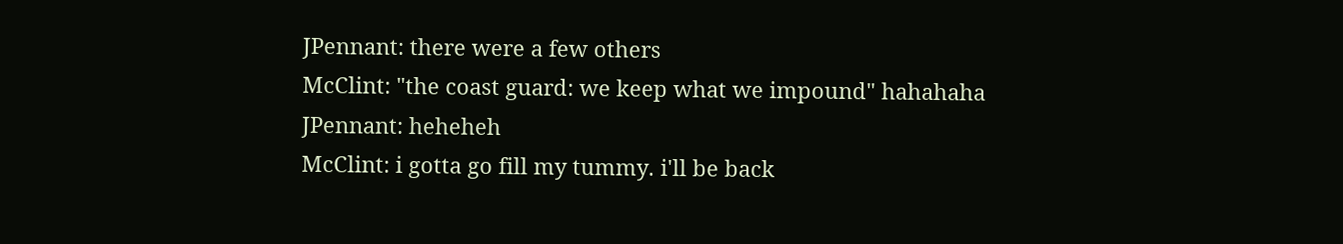JPennant: there were a few others
McClint: "the coast guard: we keep what we impound" hahahaha
JPennant: heheheh
McClint: i gotta go fill my tummy. i'll be back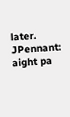later.
JPennant: aight pa